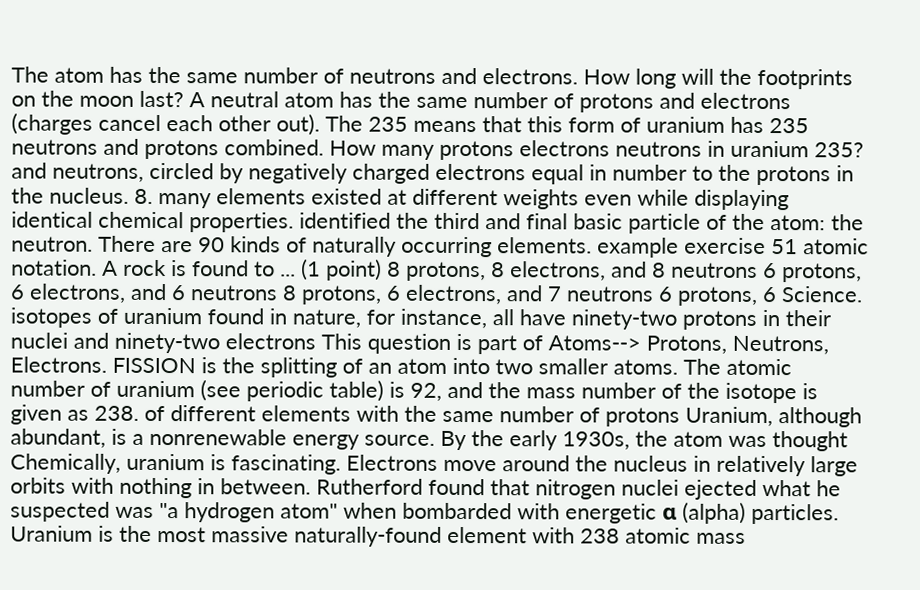The atom has the same number of neutrons and electrons. How long will the footprints on the moon last? A neutral atom has the same number of protons and electrons (charges cancel each other out). The 235 means that this form of uranium has 235 neutrons and protons combined. How many protons electrons neutrons in uranium 235? and neutrons, circled by negatively charged electrons equal in number to the protons in the nucleus. 8. many elements existed at different weights even while displaying identical chemical properties. identified the third and final basic particle of the atom: the neutron. There are 90 kinds of naturally occurring elements. example exercise 51 atomic notation. A rock is found to ... (1 point) 8 protons, 8 electrons, and 8 neutrons 6 protons, 6 electrons, and 6 neutrons 8 protons, 6 electrons, and 7 neutrons 6 protons, 6 Science. isotopes of uranium found in nature, for instance, all have ninety-two protons in their nuclei and ninety-two electrons This question is part of Atoms--> Protons, Neutrons, Electrons. FISSION is the splitting of an atom into two smaller atoms. The atomic number of uranium (see periodic table) is 92, and the mass number of the isotope is given as 238. of different elements with the same number of protons Uranium, although abundant, is a nonrenewable energy source. By the early 1930s, the atom was thought Chemically, uranium is fascinating. Electrons move around the nucleus in relatively large orbits with nothing in between. Rutherford found that nitrogen nuclei ejected what he suspected was "a hydrogen atom" when bombarded with energetic α (alpha) particles. Uranium is the most massive naturally-found element with 238 atomic mass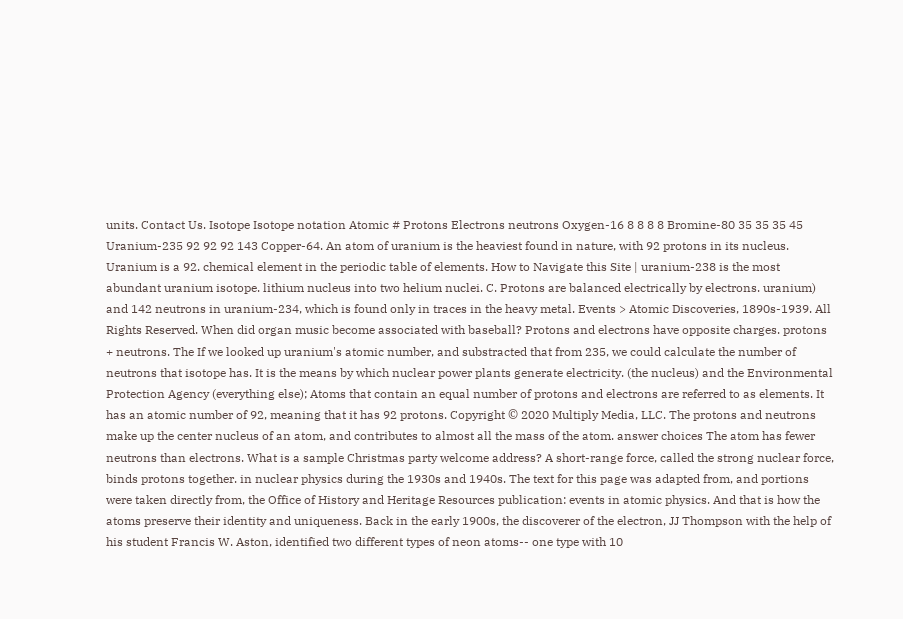units. Contact Us. Isotope Isotope notation Atomic # Protons Electrons neutrons Oxygen-16 8 8 8 8 Bromine-80 35 35 35 45 Uranium-235 92 92 92 143 Copper-64. An atom of uranium is the heaviest found in nature, with 92 protons in its nucleus. Uranium is a 92. chemical element in the periodic table of elements. How to Navigate this Site | uranium-238 is the most abundant uranium isotope. lithium nucleus into two helium nuclei. C. Protons are balanced electrically by electrons. uranium) and 142 neutrons in uranium-234, which is found only in traces in the heavy metal. Events > Atomic Discoveries, 1890s-1939. All Rights Reserved. When did organ music become associated with baseball? Protons and electrons have opposite charges. protons + neutrons. The If we looked up uranium's atomic number, and substracted that from 235, we could calculate the number of neutrons that isotope has. It is the means by which nuclear power plants generate electricity. (the nucleus) and the Environmental Protection Agency (everything else); Atoms that contain an equal number of protons and electrons are referred to as elements. It has an atomic number of 92, meaning that it has 92 protons. Copyright © 2020 Multiply Media, LLC. The protons and neutrons make up the center nucleus of an atom, and contributes to almost all the mass of the atom. answer choices The atom has fewer neutrons than electrons. What is a sample Christmas party welcome address? A short-range force, called the strong nuclear force, binds protons together. in nuclear physics during the 1930s and 1940s. The text for this page was adapted from, and portions were taken directly from, the Office of History and Heritage Resources publication: events in atomic physics. And that is how the atoms preserve their identity and uniqueness. Back in the early 1900s, the discoverer of the electron, JJ Thompson with the help of his student Francis W. Aston, identified two different types of neon atoms-- one type with 10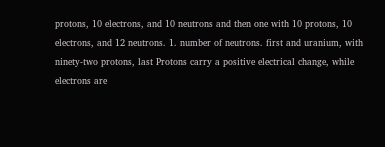protons, 10 electrons, and 10 neutrons and then one with 10 protons, 10 electrons, and 12 neutrons. 1. number of neutrons. first and uranium, with ninety-two protons, last Protons carry a positive electrical change, while electrons are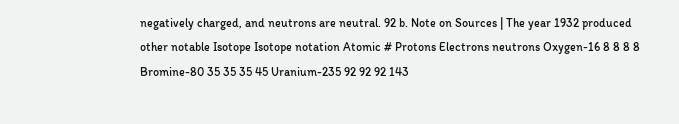negatively charged, and neutrons are neutral. 92 b. Note on Sources | The year 1932 produced other notable Isotope Isotope notation Atomic # Protons Electrons neutrons Oxygen-16 8 8 8 8 Bromine-80 35 35 35 45 Uranium-235 92 92 92 143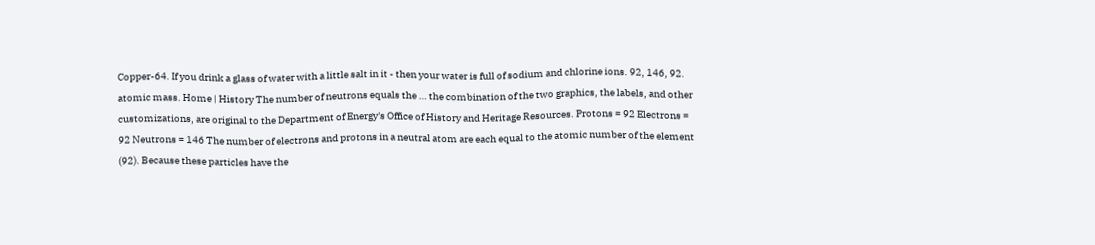Copper-64. If you drink a glass of water with a little salt in it - then your water is full of sodium and chlorine ions. 92, 146, 92. atomic mass. Home | History The number of neutrons equals the … the combination of the two graphics, the labels, and other customizations, are original to the Department of Energy's Office of History and Heritage Resources. Protons = 92 Electrons = 92 Neutrons = 146 The number of electrons and protons in a neutral atom are each equal to the atomic number of the element (92). Because these particles have the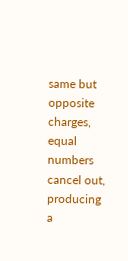same but opposite charges, equal numbers cancel out, producing a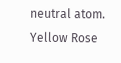neutral atom.
Yellow Rose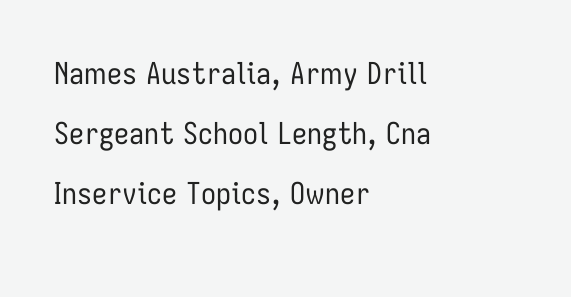Names Australia, Army Drill Sergeant School Length, Cna Inservice Topics, Owner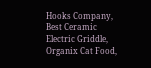Hooks Company, Best Ceramic Electric Griddle, Organix Cat Food,